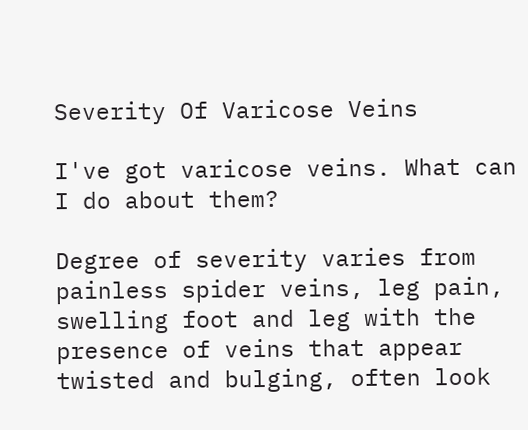Severity Of Varicose Veins

I've got varicose veins. What can I do about them?

Degree of severity varies from painless spider veins, leg pain, swelling foot and leg with the presence of veins that appear twisted and bulging, often look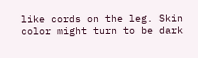like cords on the leg. Skin color might turn to be dark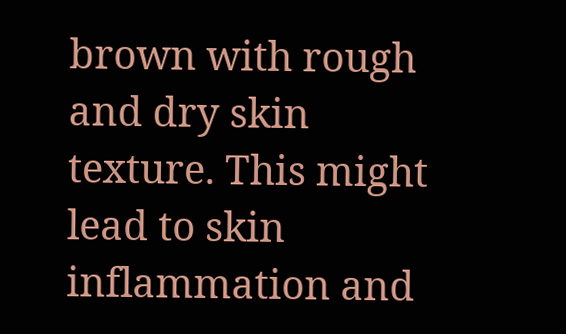brown with rough and dry skin texture. This might lead to skin inflammation and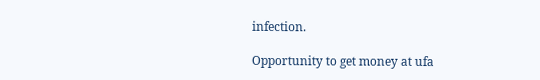infection.

Opportunity to get money at ufa